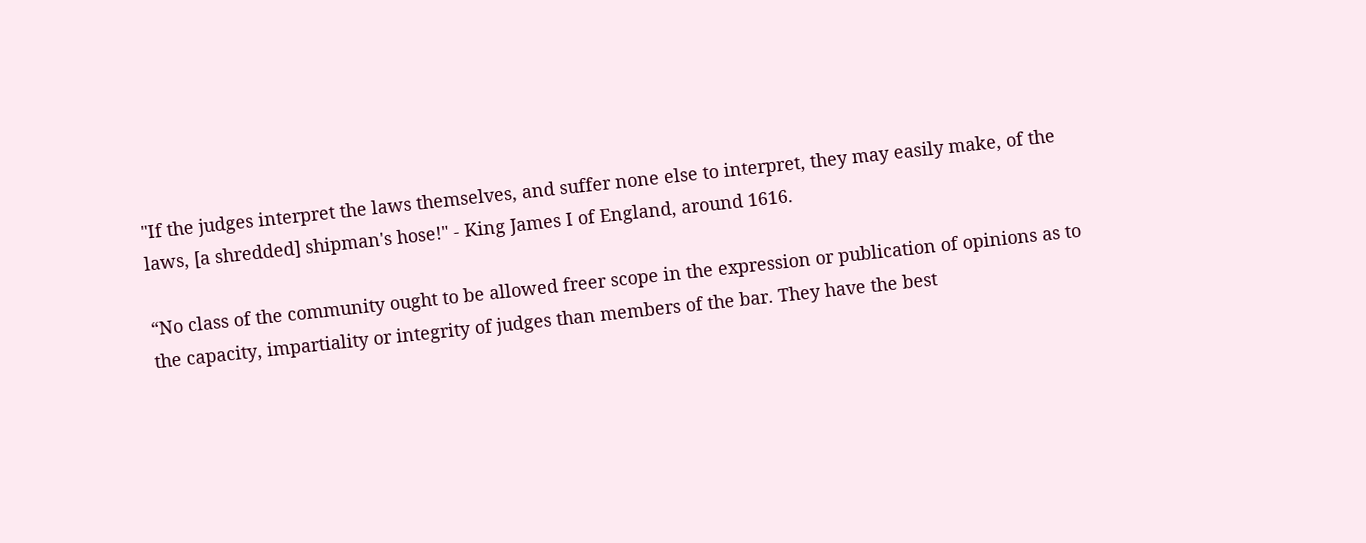"If the judges interpret the laws themselves, and suffer none else to interpret, they may easily make, of the laws, [a shredded] shipman's hose!" - King James I of England, around 1616.

“No class of the community ought to be allowed freer scope in the expression or publication of opinions as to the capacity, impartiality or integrity of judges than members of the bar. They have the best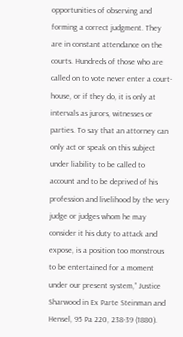opportunities of observing and forming a correct judgment. They are in constant attendance on the courts. Hundreds of those who are called on to vote never enter a court-house, or if they do, it is only at intervals as jurors, witnesses or parties. To say that an attorney can only act or speak on this subject under liability to be called to account and to be deprived of his profession and livelihood by the very judge or judges whom he may consider it his duty to attack and expose, is a position too monstrous to be entertained for a moment under our present system,” Justice Sharwood in Ex Parte Steinman and Hensel, 95 Pa 220, 238-39 (1880).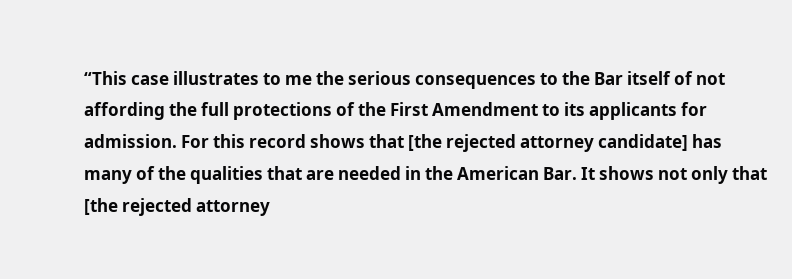“This case illustrates to me the serious consequences to the Bar itself of not affording the full protections of the First Amendment to its applicants for admission. For this record shows that [the rejected attorney candidate] has many of the qualities that are needed in the American Bar. It shows not only that [the rejected attorney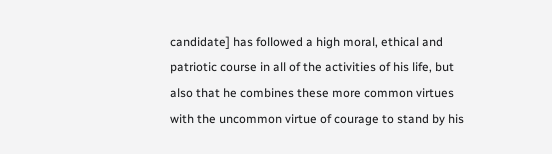candidate] has followed a high moral, ethical and patriotic course in all of the activities of his life, but also that he combines these more common virtues with the uncommon virtue of courage to stand by his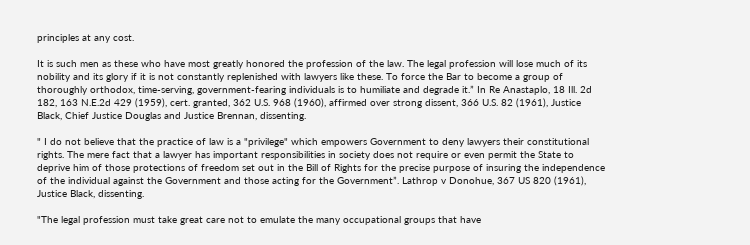principles at any cost.

It is such men as these who have most greatly honored the profession of the law. The legal profession will lose much of its nobility and its glory if it is not constantly replenished with lawyers like these. To force the Bar to become a group of thoroughly orthodox, time-serving, government-fearing individuals is to humiliate and degrade it.” In Re Anastaplo, 18 Ill. 2d 182, 163 N.E.2d 429 (1959), cert. granted, 362 U.S. 968 (1960), affirmed over strong dissent, 366 U.S. 82 (1961), Justice Black, Chief Justice Douglas and Justice Brennan, dissenting.

" I do not believe that the practice of law is a "privilege" which empowers Government to deny lawyers their constitutional rights. The mere fact that a lawyer has important responsibilities in society does not require or even permit the State to deprive him of those protections of freedom set out in the Bill of Rights for the precise purpose of insuring the independence of the individual against the Government and those acting for the Government”. Lathrop v Donohue, 367 US 820 (1961), Justice Black, dissenting.

"The legal profession must take great care not to emulate the many occupational groups that have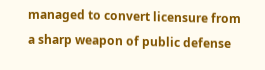managed to convert licensure from a sharp weapon of public defense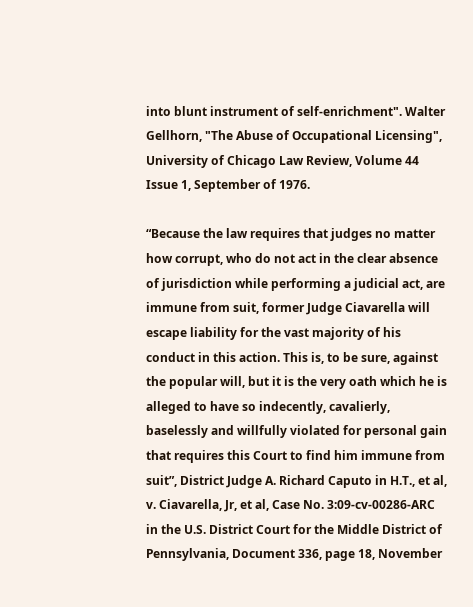into blunt instrument of self-enrichment". Walter Gellhorn, "The Abuse of Occupational Licensing", University of Chicago Law Review, Volume 44 Issue 1, September of 1976.

“Because the law requires that judges no matter how corrupt, who do not act in the clear absence of jurisdiction while performing a judicial act, are immune from suit, former Judge Ciavarella will escape liability for the vast majority of his conduct in this action. This is, to be sure, against the popular will, but it is the very oath which he is alleged to have so indecently, cavalierly, baselessly and willfully violated for personal gain that requires this Court to find him immune from suit”, District Judge A. Richard Caputo in H.T., et al, v. Ciavarella, Jr, et al, Case No. 3:09-cv-00286-ARC in the U.S. District Court for the Middle District of Pennsylvania, Document 336, page 18, November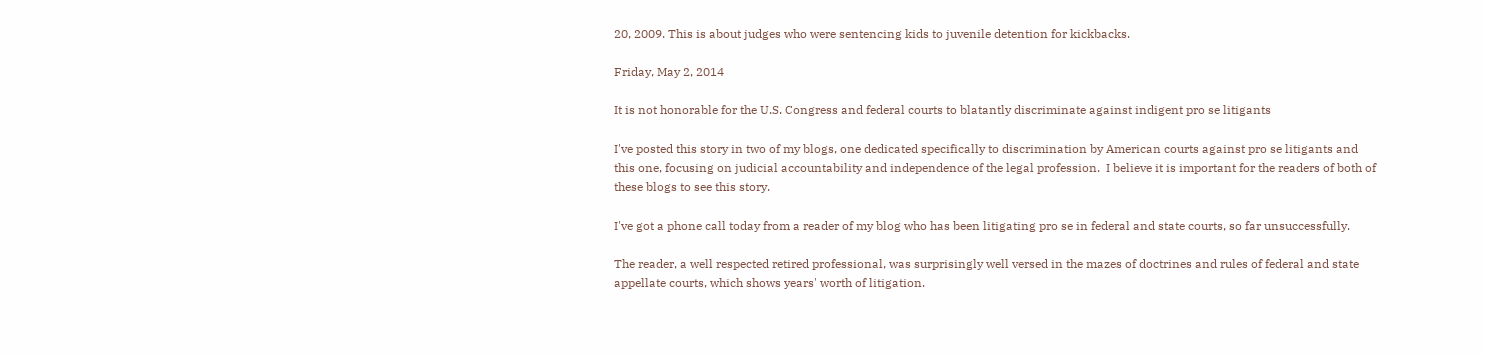20, 2009. This is about judges who were sentencing kids to juvenile detention for kickbacks.

Friday, May 2, 2014

It is not honorable for the U.S. Congress and federal courts to blatantly discriminate against indigent pro se litigants

I've posted this story in two of my blogs, one dedicated specifically to discrimination by American courts against pro se litigants and this one, focusing on judicial accountability and independence of the legal profession.  I believe it is important for the readers of both of these blogs to see this story.

I've got a phone call today from a reader of my blog who has been litigating pro se in federal and state courts, so far unsuccessfully.

The reader, a well respected retired professional, was surprisingly well versed in the mazes of doctrines and rules of federal and state appellate courts, which shows years' worth of litigation.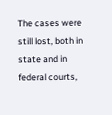The cases were still lost, both in state and in federal courts,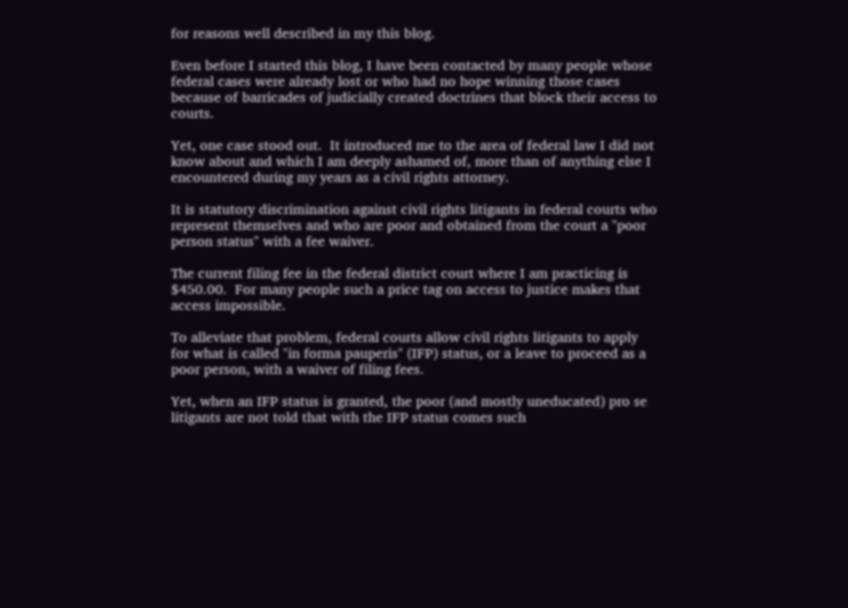for reasons well described in my this blog.

Even before I started this blog, I have been contacted by many people whose federal cases were already lost or who had no hope winning those cases because of barricades of judicially created doctrines that block their access to courts.

Yet, one case stood out.  It introduced me to the area of federal law I did not know about and which I am deeply ashamed of, more than of anything else I encountered during my years as a civil rights attorney.

It is statutory discrimination against civil rights litigants in federal courts who represent themselves and who are poor and obtained from the court a "poor person status" with a fee waiver.

The current filing fee in the federal district court where I am practicing is $450.00.  For many people such a price tag on access to justice makes that access impossible.

To alleviate that problem, federal courts allow civil rights litigants to apply for what is called "in forma pauperis" (IFP) status, or a leave to proceed as a poor person, with a waiver of filing fees.

Yet, when an IFP status is granted, the poor (and mostly uneducated) pro se litigants are not told that with the IFP status comes such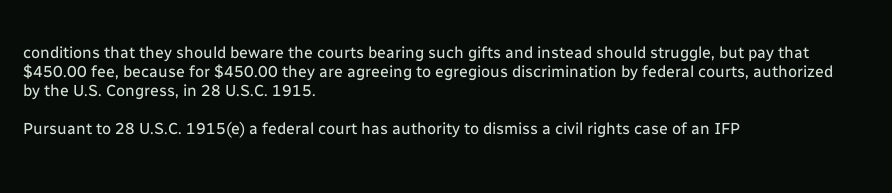conditions that they should beware the courts bearing such gifts and instead should struggle, but pay that $450.00 fee, because for $450.00 they are agreeing to egregious discrimination by federal courts, authorized by the U.S. Congress, in 28 U.S.C. 1915.

Pursuant to 28 U.S.C. 1915(e) a federal court has authority to dismiss a civil rights case of an IFP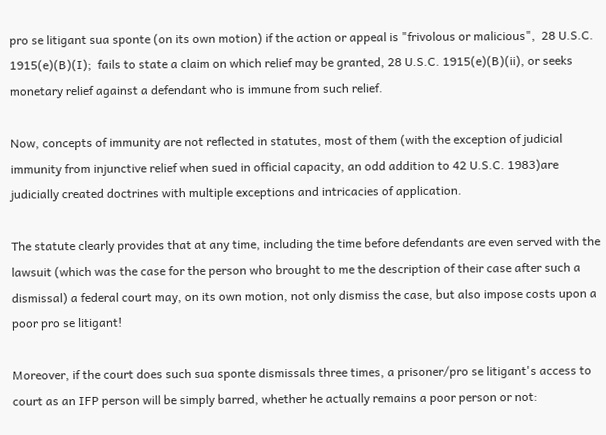pro se litigant sua sponte (on its own motion) if the action or appeal is "frivolous or malicious",  28 U.S.C. 1915(e)(B)(I);  fails to state a claim on which relief may be granted, 28 U.S.C. 1915(e)(B)(ii), or seeks monetary relief against a defendant who is immune from such relief.

Now, concepts of immunity are not reflected in statutes, most of them (with the exception of judicial immunity from injunctive relief when sued in official capacity, an odd addition to 42 U.S.C. 1983)are judicially created doctrines with multiple exceptions and intricacies of application.

The statute clearly provides that at any time, including the time before defendants are even served with the lawsuit (which was the case for the person who brought to me the description of their case after such a dismissal) a federal court may, on its own motion, not only dismiss the case, but also impose costs upon a poor pro se litigant!

Moreover, if the court does such sua sponte dismissals three times, a prisoner/pro se litigant's access to court as an IFP person will be simply barred, whether he actually remains a poor person or not: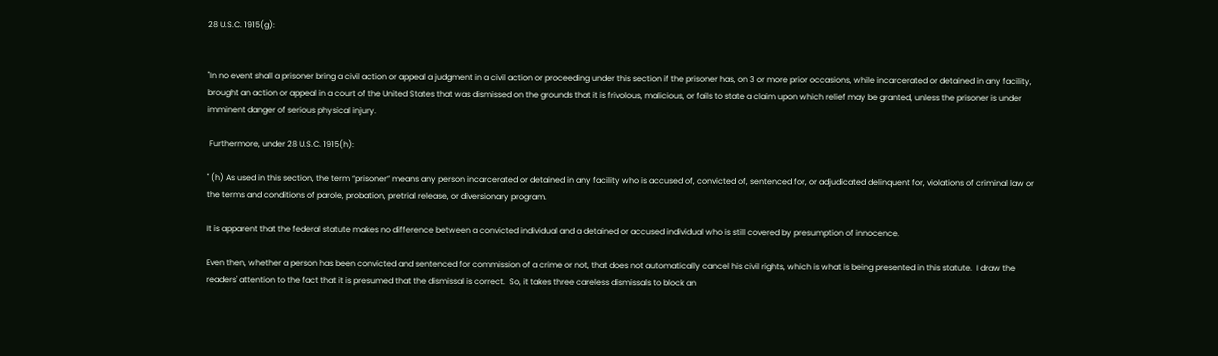28 U.S.C. 1915(g):


"In no event shall a prisoner bring a civil action or appeal a judgment in a civil action or proceeding under this section if the prisoner has, on 3 or more prior occasions, while incarcerated or detained in any facility, brought an action or appeal in a court of the United States that was dismissed on the grounds that it is frivolous, malicious, or fails to state a claim upon which relief may be granted, unless the prisoner is under imminent danger of serious physical injury.

 Furthermore, under 28 U.S.C. 1915(h):

" (h) As used in this section, the term “prisoner” means any person incarcerated or detained in any facility who is accused of, convicted of, sentenced for, or adjudicated delinquent for, violations of criminal law or the terms and conditions of parole, probation, pretrial release, or diversionary program.

It is apparent that the federal statute makes no difference between a convicted individual and a detained or accused individual who is still covered by presumption of innocence.

Even then, whether a person has been convicted and sentenced for commission of a crime or not, that does not automatically cancel his civil rights, which is what is being presented in this statute.  I draw the readers' attention to the fact that it is presumed that the dismissal is correct.  So, it takes three careless dismissals to block an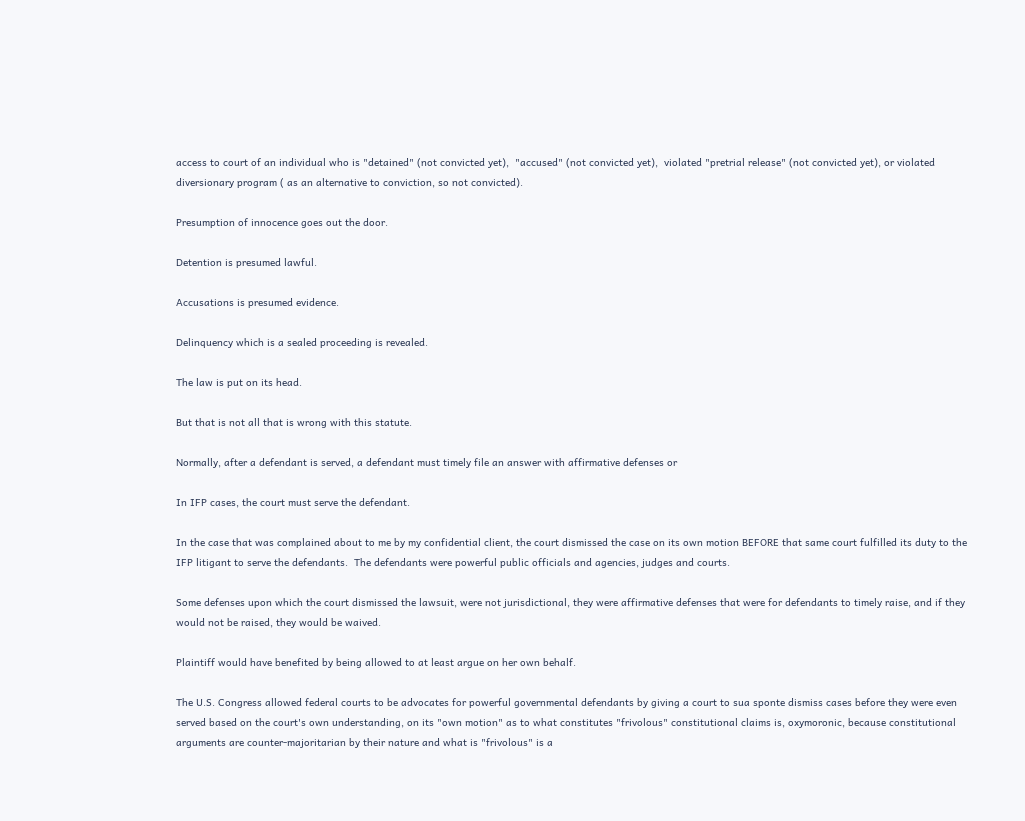access to court of an individual who is "detained" (not convicted yet),  "accused" (not convicted yet),  violated "pretrial release" (not convicted yet), or violated diversionary program ( as an alternative to conviction, so not convicted).

Presumption of innocence goes out the door.

Detention is presumed lawful.

Accusations is presumed evidence.

Delinquency which is a sealed proceeding is revealed.

The law is put on its head.

But that is not all that is wrong with this statute.

Normally, after a defendant is served, a defendant must timely file an answer with affirmative defenses or

In IFP cases, the court must serve the defendant.

In the case that was complained about to me by my confidential client, the court dismissed the case on its own motion BEFORE that same court fulfilled its duty to the IFP litigant to serve the defendants.  The defendants were powerful public officials and agencies, judges and courts.

Some defenses upon which the court dismissed the lawsuit, were not jurisdictional, they were affirmative defenses that were for defendants to timely raise, and if they would not be raised, they would be waived.

Plaintiff would have benefited by being allowed to at least argue on her own behalf.

The U.S. Congress allowed federal courts to be advocates for powerful governmental defendants by giving a court to sua sponte dismiss cases before they were even served based on the court's own understanding, on its "own motion" as to what constitutes "frivolous" constitutional claims is, oxymoronic, because constitutional arguments are counter-majoritarian by their nature and what is "frivolous" is a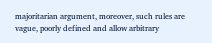majoritarian argument, moreover, such rules are vague, poorly defined and allow arbitrary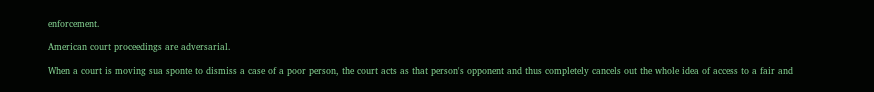enforcement.

American court proceedings are adversarial.

When a court is moving sua sponte to dismiss a case of a poor person, the court acts as that person's opponent and thus completely cancels out the whole idea of access to a fair and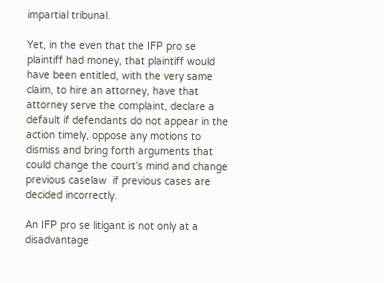impartial tribunal.

Yet, in the even that the IFP pro se plaintiff had money, that plaintiff would have been entitled, with the very same claim, to hire an attorney, have that attorney serve the complaint, declare a default if defendants do not appear in the action timely, oppose any motions to dismiss and bring forth arguments that could change the court's mind and change previous caselaw  if previous cases are decided incorrectly.

An IFP pro se litigant is not only at a disadvantage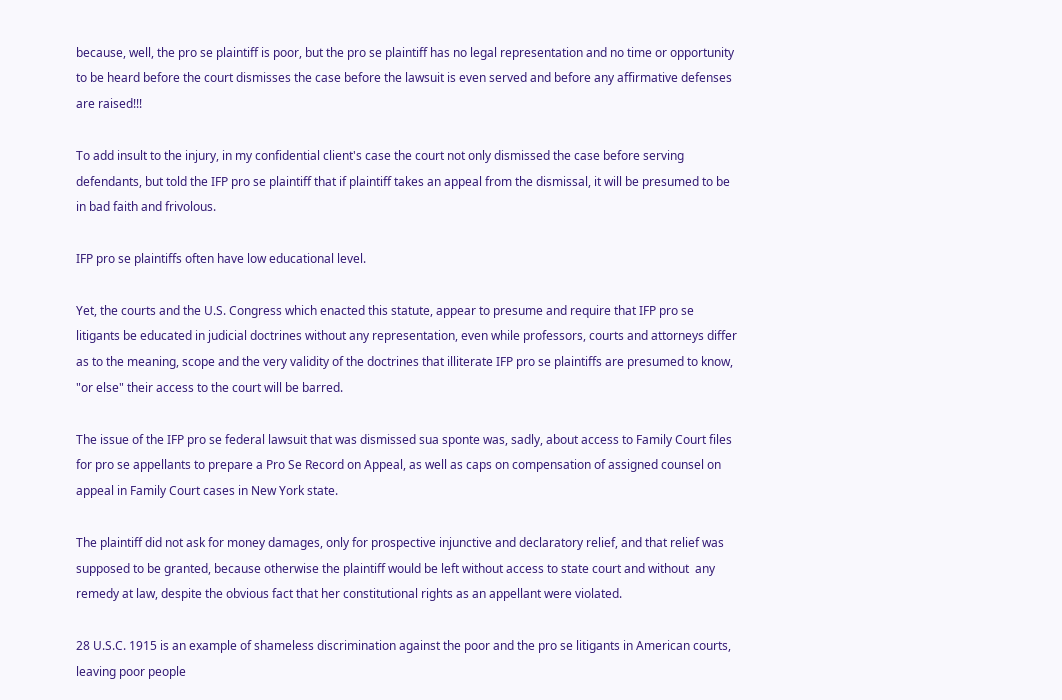because, well, the pro se plaintiff is poor, but the pro se plaintiff has no legal representation and no time or opportunity to be heard before the court dismisses the case before the lawsuit is even served and before any affirmative defenses are raised!!!

To add insult to the injury, in my confidential client's case the court not only dismissed the case before serving defendants, but told the IFP pro se plaintiff that if plaintiff takes an appeal from the dismissal, it will be presumed to be in bad faith and frivolous.

IFP pro se plaintiffs often have low educational level.

Yet, the courts and the U.S. Congress which enacted this statute, appear to presume and require that IFP pro se litigants be educated in judicial doctrines without any representation, even while professors, courts and attorneys differ as to the meaning, scope and the very validity of the doctrines that illiterate IFP pro se plaintiffs are presumed to know, "or else" their access to the court will be barred.

The issue of the IFP pro se federal lawsuit that was dismissed sua sponte was, sadly, about access to Family Court files for pro se appellants to prepare a Pro Se Record on Appeal, as well as caps on compensation of assigned counsel on appeal in Family Court cases in New York state.

The plaintiff did not ask for money damages, only for prospective injunctive and declaratory relief, and that relief was supposed to be granted, because otherwise the plaintiff would be left without access to state court and without  any remedy at law, despite the obvious fact that her constitutional rights as an appellant were violated.

28 U.S.C. 1915 is an example of shameless discrimination against the poor and the pro se litigants in American courts, leaving poor people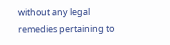without any legal remedies pertaining to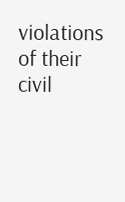violations of their civil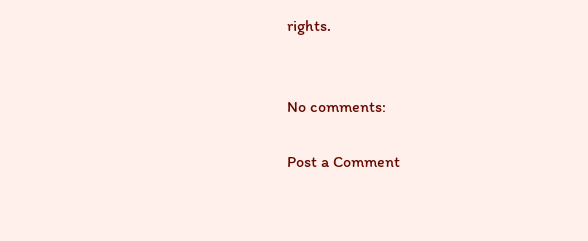rights.


No comments:

Post a Comment